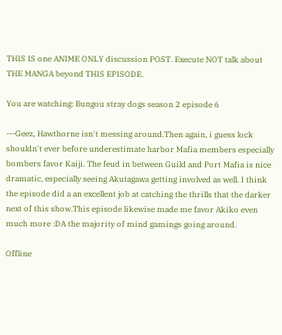THIS IS one ANIME ONLY discussion POST. Execute NOT talk about THE MANGA beyond THIS EPISODE.

You are watching: Bungou stray dogs season 2 episode 6

---Geez, Hawthorne isn't messing around.Then again, i guess lock shouldn't ever before underestimate harbor Mafia members especially bombers favor Kaiji. The feud in between Guild and Port Mafia is nice dramatic, especially seeing Akutagawa getting involved as well. I think the episode did a an excellent job at catching the thrills that the darker next of this show.This episode likewise made me favor Akiko even much more :DA the majority of mind gamings going around.

Offline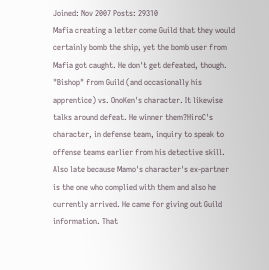Joined: Nov 2007 Posts: 29310
Mafia creating a letter come Guild that they would certainly bomb the ship, yet the bomb user from Mafia got caught. He don't get defeated, though. "Bishop" from Guild (and occasionally his apprentice) vs. OnoKen's character. It likewise talks around defeat. He winner them?HiroC's character, in defense team, inquiry to speak to offense teams earlier from his detective skill. Also late because Mamo's character's ex-partner is the one who complied with them and also he currently arrived. He came for giving out Guild information. That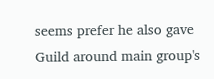seems prefer he also gave Guild around main group's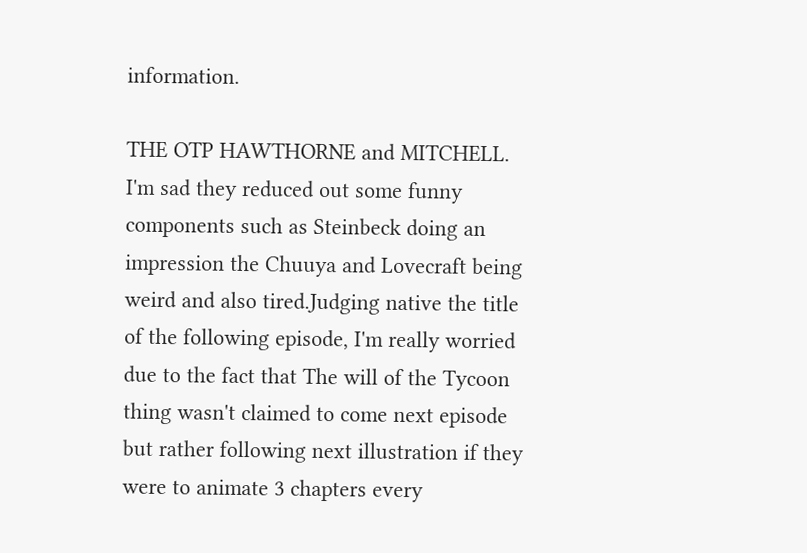information.

THE OTP HAWTHORNE and MITCHELL. I'm sad they reduced out some funny components such as Steinbeck doing an impression the Chuuya and Lovecraft being weird and also tired.Judging native the title of the following episode, I'm really worried due to the fact that The will of the Tycoon thing wasn't claimed to come next episode but rather following next illustration if they were to animate 3 chapters every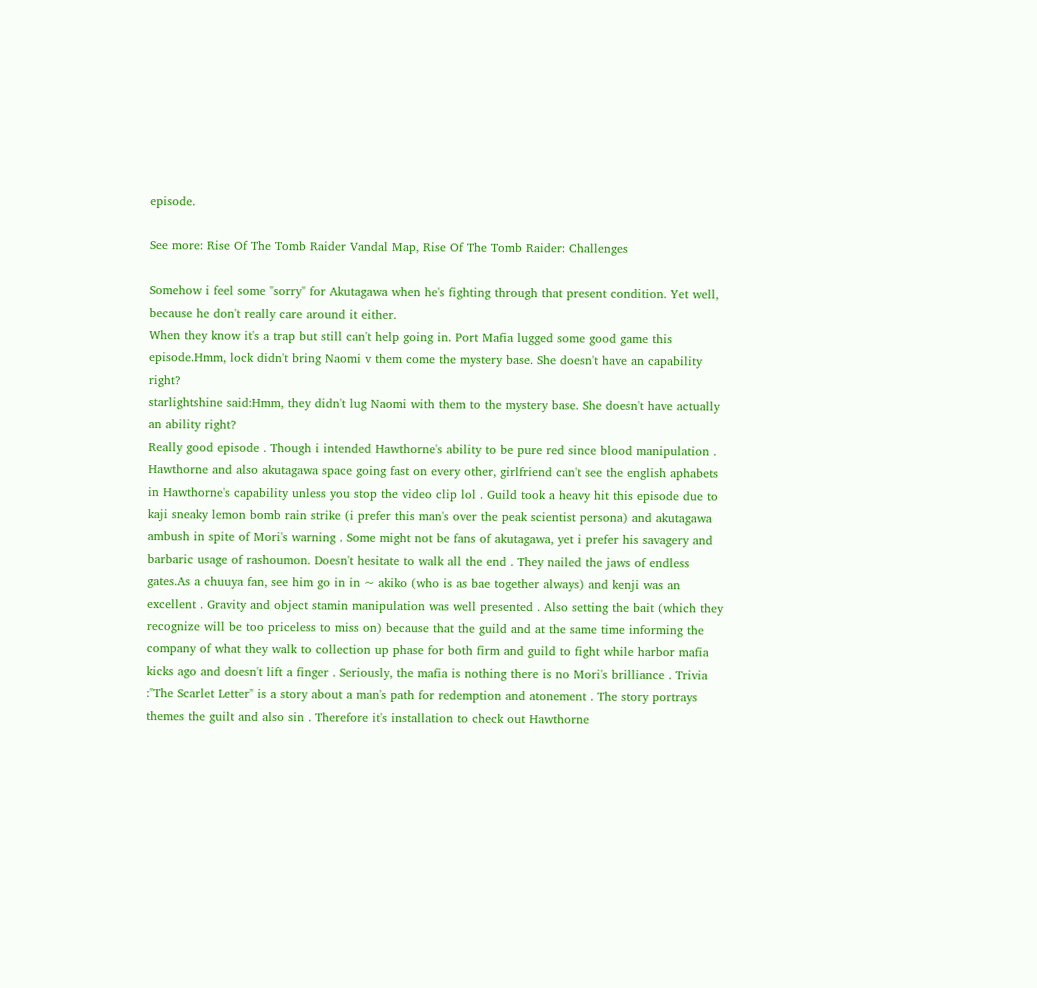episode.

See more: Rise Of The Tomb Raider Vandal Map, Rise Of The Tomb Raider: Challenges

Somehow i feel some "sorry" for Akutagawa when he's fighting through that present condition. Yet well, because he don't really care around it either.
When they know it's a trap but still can't help going in. Port Mafia lugged some good game this episode.Hmm, lock didn't bring Naomi v them come the mystery base. She doesn't have an capability right?
starlightshine said:Hmm, they didn't lug Naomi with them to the mystery base. She doesn't have actually an ability right?
Really good episode . Though i intended Hawthorne's ability to be pure red since blood manipulation . Hawthorne and also akutagawa space going fast on every other, girlfriend can't see the english aphabets in Hawthorne's capability unless you stop the video clip lol . Guild took a heavy hit this episode due to kaji sneaky lemon bomb rain strike (i prefer this man's over the peak scientist persona) and akutagawa ambush in spite of Mori's warning . Some might not be fans of akutagawa, yet i prefer his savagery and barbaric usage of rashoumon. Doesn't hesitate to walk all the end . They nailed the jaws of endless gates.As a chuuya fan, see him go in in ~ akiko (who is as bae together always) and kenji was an excellent . Gravity and object stamin manipulation was well presented . Also setting the bait (which they recognize will be too priceless to miss on) because that the guild and at the same time informing the company of what they walk to collection up phase for both firm and guild to fight while harbor mafia kicks ago and doesn't lift a finger . Seriously, the mafia is nothing there is no Mori's brilliance . Trivia
:"The Scarlet Letter" is a story about a man's path for redemption and atonement . The story portrays themes the guilt and also sin . Therefore it's installation to check out Hawthorne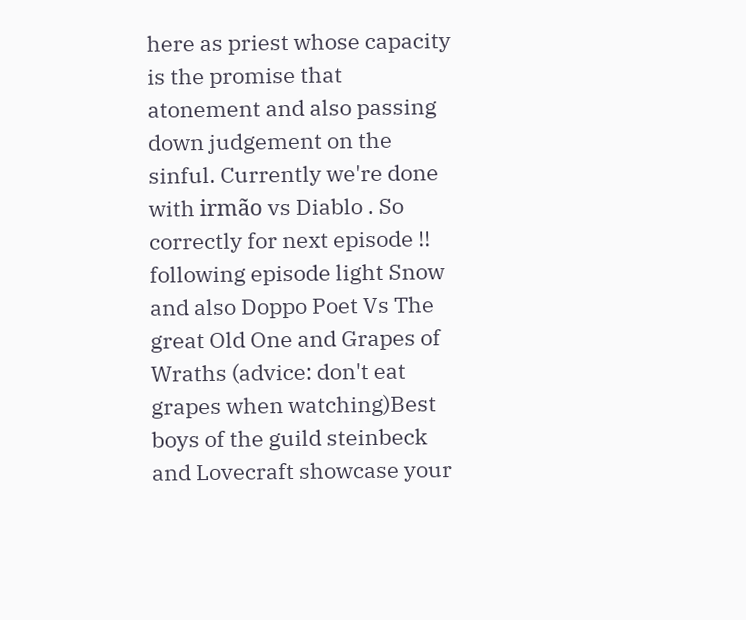here as priest whose capacity is the promise that atonement and also passing down judgement on the sinful. Currently we're done with irmão vs Diablo . So correctly for next episode !! following episode light Snow and also Doppo Poet Vs The great Old One and Grapes of Wraths (advice: don't eat grapes when watching)Best boys of the guild steinbeck and Lovecraft showcase your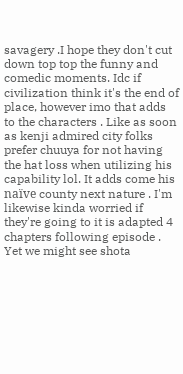savagery .I hope they don't cut down top top the funny and comedic moments. Idc if civilization think it's the end of place, however imo that adds to the characters . Like as soon as kenji admired city folks prefer chuuya for not having the hat loss when utilizing his capability lol. It adds come his naïve county next nature . I'm likewise kinda worried if they're going to it is adapted 4 chapters following episode . Yet we might see shota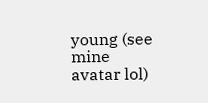young (see mine avatar lol)